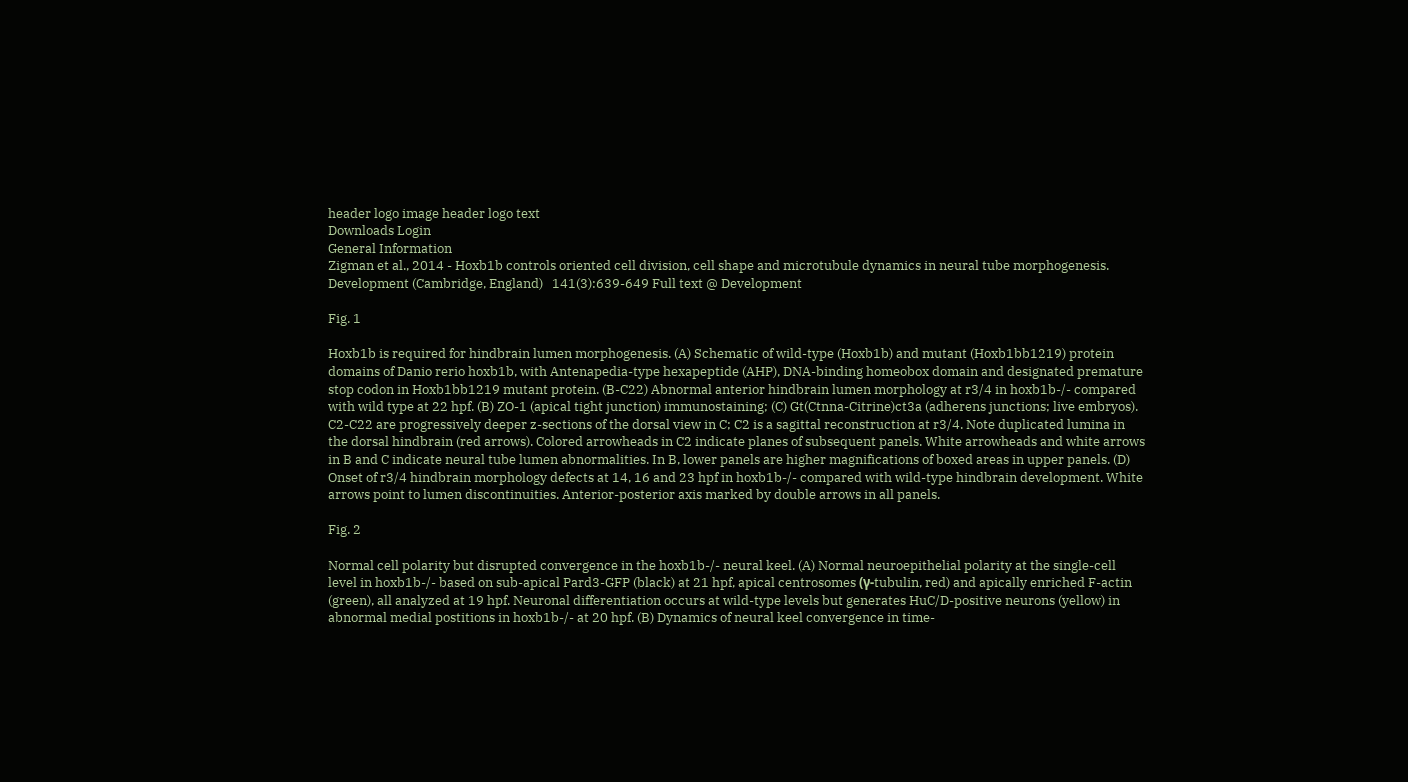header logo image header logo text
Downloads Login
General Information
Zigman et al., 2014 - Hoxb1b controls oriented cell division, cell shape and microtubule dynamics in neural tube morphogenesis. Development (Cambridge, England)   141(3):639-649 Full text @ Development

Fig. 1

Hoxb1b is required for hindbrain lumen morphogenesis. (A) Schematic of wild-type (Hoxb1b) and mutant (Hoxb1bb1219) protein domains of Danio rerio hoxb1b, with Antenapedia-type hexapeptide (AHP), DNA-binding homeobox domain and designated premature stop codon in Hoxb1bb1219 mutant protein. (B-C22) Abnormal anterior hindbrain lumen morphology at r3/4 in hoxb1b-/- compared with wild type at 22 hpf. (B) ZO-1 (apical tight junction) immunostaining; (C) Gt(Ctnna-Citrine)ct3a (adherens junctions; live embryos). C2-C22 are progressively deeper z-sections of the dorsal view in C; C2 is a sagittal reconstruction at r3/4. Note duplicated lumina in the dorsal hindbrain (red arrows). Colored arrowheads in C2 indicate planes of subsequent panels. White arrowheads and white arrows in B and C indicate neural tube lumen abnormalities. In B, lower panels are higher magnifications of boxed areas in upper panels. (D) Onset of r3/4 hindbrain morphology defects at 14, 16 and 23 hpf in hoxb1b-/- compared with wild-type hindbrain development. White arrows point to lumen discontinuities. Anterior-posterior axis marked by double arrows in all panels.

Fig. 2

Normal cell polarity but disrupted convergence in the hoxb1b-/- neural keel. (A) Normal neuroepithelial polarity at the single-cell level in hoxb1b-/- based on sub-apical Pard3-GFP (black) at 21 hpf, apical centrosomes (γ-tubulin, red) and apically enriched F-actin (green), all analyzed at 19 hpf. Neuronal differentiation occurs at wild-type levels but generates HuC/D-positive neurons (yellow) in abnormal medial postitions in hoxb1b-/- at 20 hpf. (B) Dynamics of neural keel convergence in time-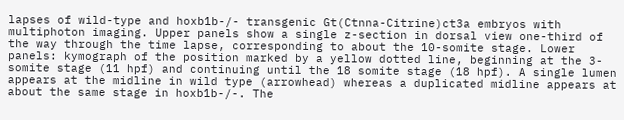lapses of wild-type and hoxb1b-/- transgenic Gt(Ctnna-Citrine)ct3a embryos with multiphoton imaging. Upper panels show a single z-section in dorsal view one-third of the way through the time lapse, corresponding to about the 10-somite stage. Lower panels: kymograph of the position marked by a yellow dotted line, beginning at the 3-somite stage (11 hpf) and continuing until the 18 somite stage (18 hpf). A single lumen appears at the midline in wild type (arrowhead) whereas a duplicated midline appears at about the same stage in hoxb1b-/-. The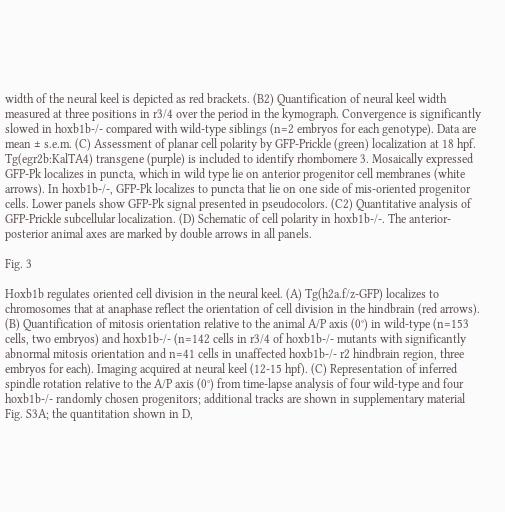width of the neural keel is depicted as red brackets. (B2) Quantification of neural keel width measured at three positions in r3/4 over the period in the kymograph. Convergence is significantly slowed in hoxb1b-/- compared with wild-type siblings (n=2 embryos for each genotype). Data are mean ± s.e.m. (C) Assessment of planar cell polarity by GFP-Prickle (green) localization at 18 hpf. Tg(egr2b:KalTA4) transgene (purple) is included to identify rhombomere 3. Mosaically expressed GFP-Pk localizes in puncta, which in wild type lie on anterior progenitor cell membranes (white arrows). In hoxb1b-/-, GFP-Pk localizes to puncta that lie on one side of mis-oriented progenitor cells. Lower panels show GFP-Pk signal presented in pseudocolors. (C2) Quantitative analysis of GFP-Prickle subcellular localization. (D) Schematic of cell polarity in hoxb1b-/-. The anterior-posterior animal axes are marked by double arrows in all panels.

Fig. 3

Hoxb1b regulates oriented cell division in the neural keel. (A) Tg(h2a.f/z-GFP) localizes to chromosomes that at anaphase reflect the orientation of cell division in the hindbrain (red arrows). (B) Quantification of mitosis orientation relative to the animal A/P axis (0°) in wild-type (n=153 cells, two embryos) and hoxb1b-/- (n=142 cells in r3/4 of hoxb1b-/- mutants with significantly abnormal mitosis orientation and n=41 cells in unaffected hoxb1b-/- r2 hindbrain region, three embryos for each). Imaging acquired at neural keel (12-15 hpf). (C) Representation of inferred spindle rotation relative to the A/P axis (0°) from time-lapse analysis of four wild-type and four hoxb1b-/- randomly chosen progenitors; additional tracks are shown in supplementary material Fig. S3A; the quantitation shown in D,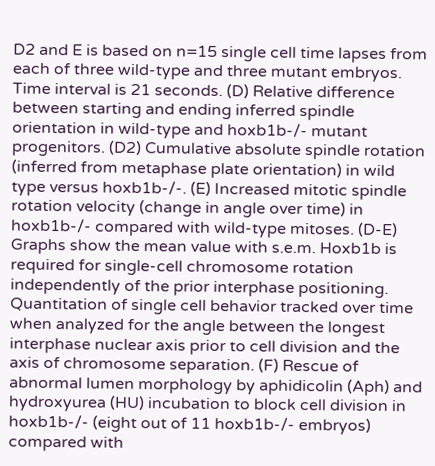D2 and E is based on n=15 single cell time lapses from each of three wild-type and three mutant embryos. Time interval is 21 seconds. (D) Relative difference between starting and ending inferred spindle orientation in wild-type and hoxb1b-/- mutant progenitors. (D2) Cumulative absolute spindle rotation (inferred from metaphase plate orientation) in wild type versus hoxb1b-/-. (E) Increased mitotic spindle rotation velocity (change in angle over time) in hoxb1b-/- compared with wild-type mitoses. (D-E) Graphs show the mean value with s.e.m. Hoxb1b is required for single-cell chromosome rotation independently of the prior interphase positioning. Quantitation of single cell behavior tracked over time when analyzed for the angle between the longest interphase nuclear axis prior to cell division and the axis of chromosome separation. (F) Rescue of abnormal lumen morphology by aphidicolin (Aph) and hydroxyurea (HU) incubation to block cell division in hoxb1b-/- (eight out of 11 hoxb1b-/- embryos) compared with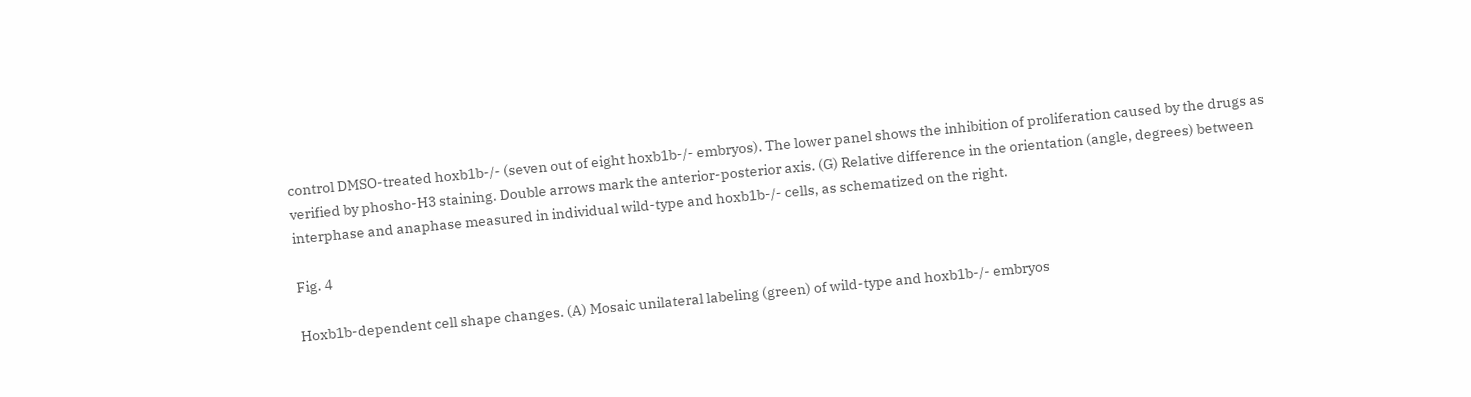control DMSO-treated hoxb1b-/- (seven out of eight hoxb1b-/- embryos). The lower panel shows the inhibition of proliferation caused by the drugs as verified by phosho-H3 staining. Double arrows mark the anterior-posterior axis. (G) Relative difference in the orientation (angle, degrees) between interphase and anaphase measured in individual wild-type and hoxb1b-/- cells, as schematized on the right.

Fig. 4

Hoxb1b-dependent cell shape changes. (A) Mosaic unilateral labeling (green) of wild-type and hoxb1b-/- embryos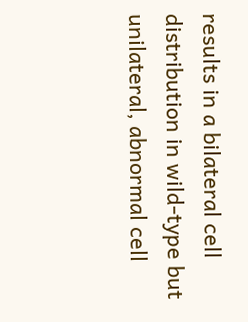results in a bilateral cell distribution in wild-type but unilateral, abnormal cell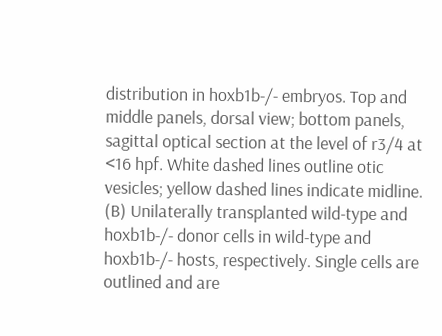distribution in hoxb1b-/- embryos. Top and middle panels, dorsal view; bottom panels, sagittal optical section at the level of r3/4 at <16 hpf. White dashed lines outline otic vesicles; yellow dashed lines indicate midline. (B) Unilaterally transplanted wild-type and hoxb1b-/- donor cells in wild-type and hoxb1b-/- hosts, respectively. Single cells are outlined and are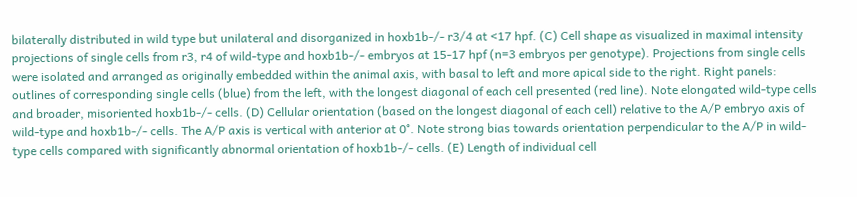bilaterally distributed in wild type but unilateral and disorganized in hoxb1b-/- r3/4 at <17 hpf. (C) Cell shape as visualized in maximal intensity projections of single cells from r3, r4 of wild-type and hoxb1b-/- embryos at 15-17 hpf (n=3 embryos per genotype). Projections from single cells were isolated and arranged as originally embedded within the animal axis, with basal to left and more apical side to the right. Right panels: outlines of corresponding single cells (blue) from the left, with the longest diagonal of each cell presented (red line). Note elongated wild-type cells and broader, misoriented hoxb1b-/- cells. (D) Cellular orientation (based on the longest diagonal of each cell) relative to the A/P embryo axis of wild-type and hoxb1b-/- cells. The A/P axis is vertical with anterior at 0°. Note strong bias towards orientation perpendicular to the A/P in wild-type cells compared with significantly abnormal orientation of hoxb1b-/- cells. (E) Length of individual cell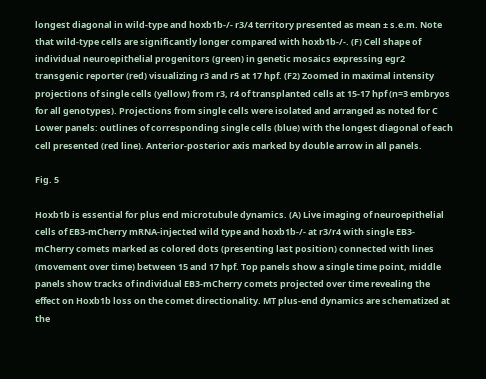longest diagonal in wild-type and hoxb1b-/- r3/4 territory presented as mean ± s.e.m. Note that wild-type cells are significantly longer compared with hoxb1b-/-. (F) Cell shape of individual neuroepithelial progenitors (green) in genetic mosaics expressing egr2 transgenic reporter (red) visualizing r3 and r5 at 17 hpf. (F2) Zoomed in maximal intensity projections of single cells (yellow) from r3, r4 of transplanted cells at 15-17 hpf (n=3 embryos for all genotypes). Projections from single cells were isolated and arranged as noted for C Lower panels: outlines of corresponding single cells (blue) with the longest diagonal of each cell presented (red line). Anterior-posterior axis marked by double arrow in all panels.

Fig. 5

Hoxb1b is essential for plus end microtubule dynamics. (A) Live imaging of neuroepithelial cells of EB3-mCherry mRNA-injected wild type and hoxb1b-/- at r3/r4 with single EB3-mCherry comets marked as colored dots (presenting last position) connected with lines (movement over time) between 15 and 17 hpf. Top panels show a single time point, middle panels show tracks of individual EB3-mCherry comets projected over time revealing the effect on Hoxb1b loss on the comet directionality. MT plus-end dynamics are schematized at the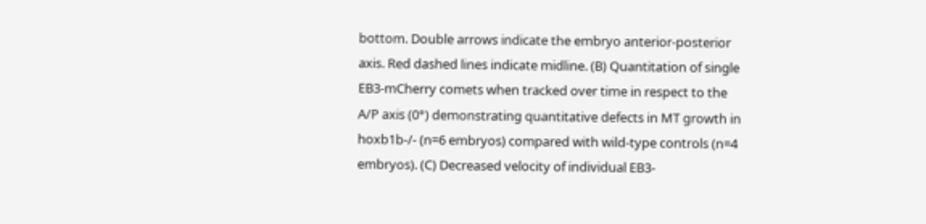bottom. Double arrows indicate the embryo anterior-posterior axis. Red dashed lines indicate midline. (B) Quantitation of single EB3-mCherry comets when tracked over time in respect to the A/P axis (0°) demonstrating quantitative defects in MT growth in hoxb1b-/- (n=6 embryos) compared with wild-type controls (n=4 embryos). (C) Decreased velocity of individual EB3-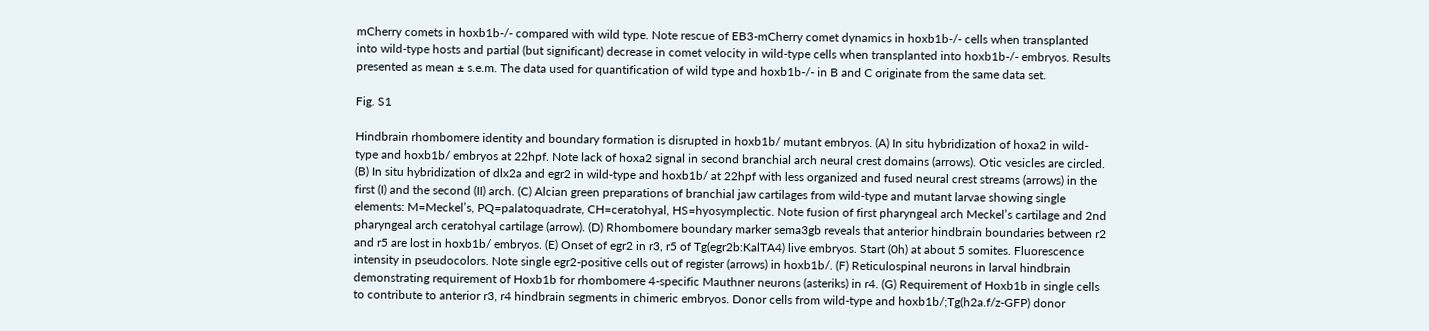mCherry comets in hoxb1b-/- compared with wild type. Note rescue of EB3-mCherry comet dynamics in hoxb1b-/- cells when transplanted into wild-type hosts and partial (but significant) decrease in comet velocity in wild-type cells when transplanted into hoxb1b-/- embryos. Results presented as mean ± s.e.m. The data used for quantification of wild type and hoxb1b-/- in B and C originate from the same data set.

Fig. S1

Hindbrain rhombomere identity and boundary formation is disrupted in hoxb1b/ mutant embryos. (A) In situ hybridization of hoxa2 in wild-type and hoxb1b/ embryos at 22hpf. Note lack of hoxa2 signal in second branchial arch neural crest domains (arrows). Otic vesicles are circled. (B) In situ hybridization of dlx2a and egr2 in wild-type and hoxb1b/ at 22hpf with less organized and fused neural crest streams (arrows) in the first (I) and the second (II) arch. (C) Alcian green preparations of branchial jaw cartilages from wild-type and mutant larvae showing single elements: M=Meckel’s, PQ=palatoquadrate, CH=ceratohyal, HS=hyosymplectic. Note fusion of first pharyngeal arch Meckel’s cartilage and 2nd pharyngeal arch ceratohyal cartilage (arrow). (D) Rhombomere boundary marker sema3gb reveals that anterior hindbrain boundaries between r2 and r5 are lost in hoxb1b/ embryos. (E) Onset of egr2 in r3, r5 of Tg(egr2b:KalTA4) live embryos. Start (0h) at about 5 somites. Fluorescence intensity in pseudocolors. Note single egr2-positive cells out of register (arrows) in hoxb1b/. (F) Reticulospinal neurons in larval hindbrain demonstrating requirement of Hoxb1b for rhombomere 4-specific Mauthner neurons (asteriks) in r4. (G) Requirement of Hoxb1b in single cells to contribute to anterior r3, r4 hindbrain segments in chimeric embryos. Donor cells from wild-type and hoxb1b/;Tg(h2a.f/z-GFP) donor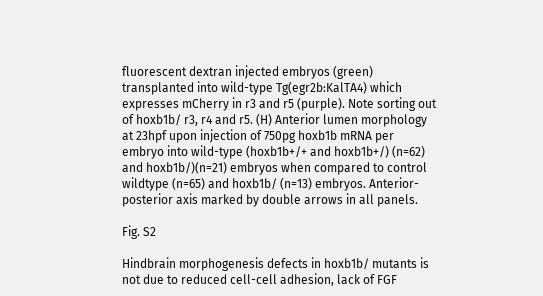fluorescent dextran injected embryos (green) transplanted into wild-type Tg(egr2b:KalTA4) which expresses mCherry in r3 and r5 (purple). Note sorting out of hoxb1b/ r3, r4 and r5. (H) Anterior lumen morphology at 23hpf upon injection of 750pg hoxb1b mRNA per embryo into wild-type (hoxb1b+/+ and hoxb1b+/) (n=62) and hoxb1b/)(n=21) embryos when compared to control wildtype (n=65) and hoxb1b/ (n=13) embryos. Anterior-posterior axis marked by double arrows in all panels.

Fig. S2

Hindbrain morphogenesis defects in hoxb1b/ mutants is not due to reduced cell-cell adhesion, lack of FGF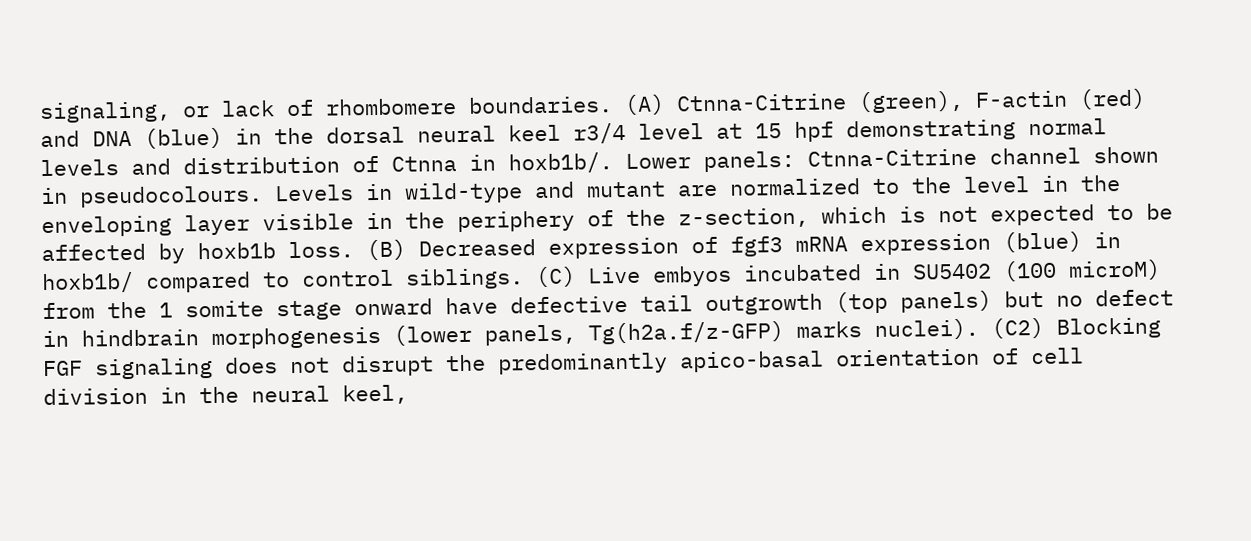signaling, or lack of rhombomere boundaries. (A) Ctnna-Citrine (green), F-actin (red) and DNA (blue) in the dorsal neural keel r3/4 level at 15 hpf demonstrating normal levels and distribution of Ctnna in hoxb1b/. Lower panels: Ctnna-Citrine channel shown in pseudocolours. Levels in wild-type and mutant are normalized to the level in the enveloping layer visible in the periphery of the z-section, which is not expected to be affected by hoxb1b loss. (B) Decreased expression of fgf3 mRNA expression (blue) in hoxb1b/ compared to control siblings. (C) Live embyos incubated in SU5402 (100 microM) from the 1 somite stage onward have defective tail outgrowth (top panels) but no defect in hindbrain morphogenesis (lower panels, Tg(h2a.f/z-GFP) marks nuclei). (C2) Blocking FGF signaling does not disrupt the predominantly apico-basal orientation of cell division in the neural keel,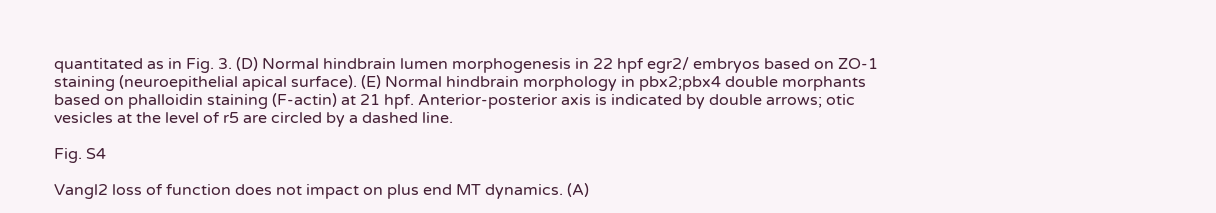quantitated as in Fig. 3. (D) Normal hindbrain lumen morphogenesis in 22 hpf egr2/ embryos based on ZO-1 staining (neuroepithelial apical surface). (E) Normal hindbrain morphology in pbx2;pbx4 double morphants based on phalloidin staining (F-actin) at 21 hpf. Anterior-posterior axis is indicated by double arrows; otic vesicles at the level of r5 are circled by a dashed line.

Fig. S4

Vangl2 loss of function does not impact on plus end MT dynamics. (A)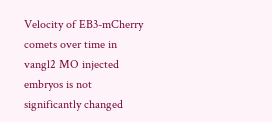Velocity of EB3-mCherry comets over time in vangl2 MO injected embryos is not significantly changed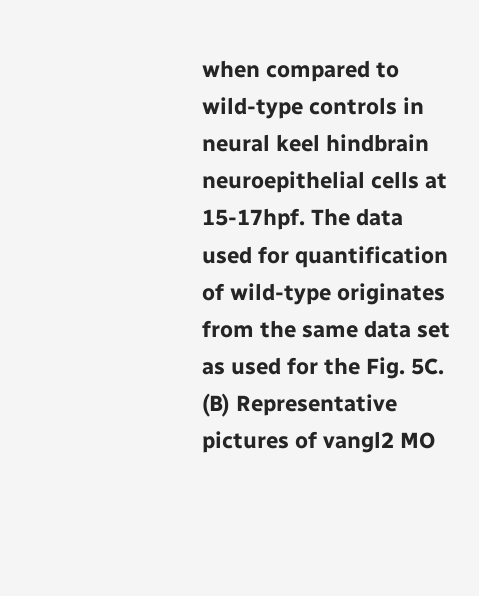when compared to wild-type controls in neural keel hindbrain neuroepithelial cells at 15-17hpf. The data used for quantification of wild-type originates from the same data set as used for the Fig. 5C. (B) Representative pictures of vangl2 MO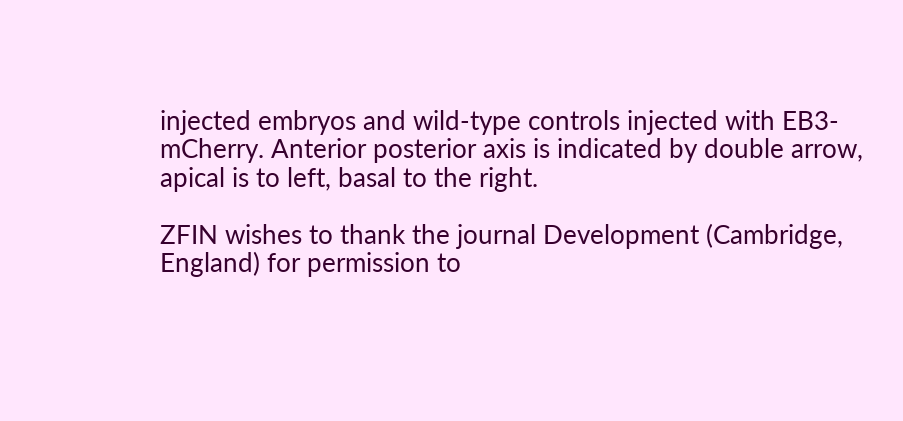injected embryos and wild-type controls injected with EB3-mCherry. Anterior posterior axis is indicated by double arrow, apical is to left, basal to the right.

ZFIN wishes to thank the journal Development (Cambridge, England) for permission to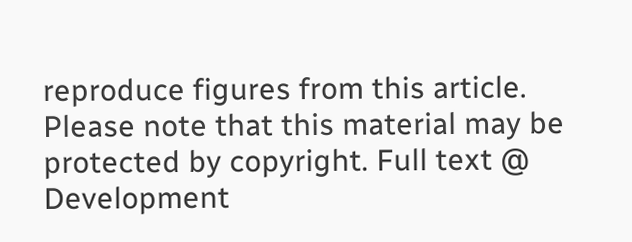reproduce figures from this article. Please note that this material may be protected by copyright. Full text @ Development